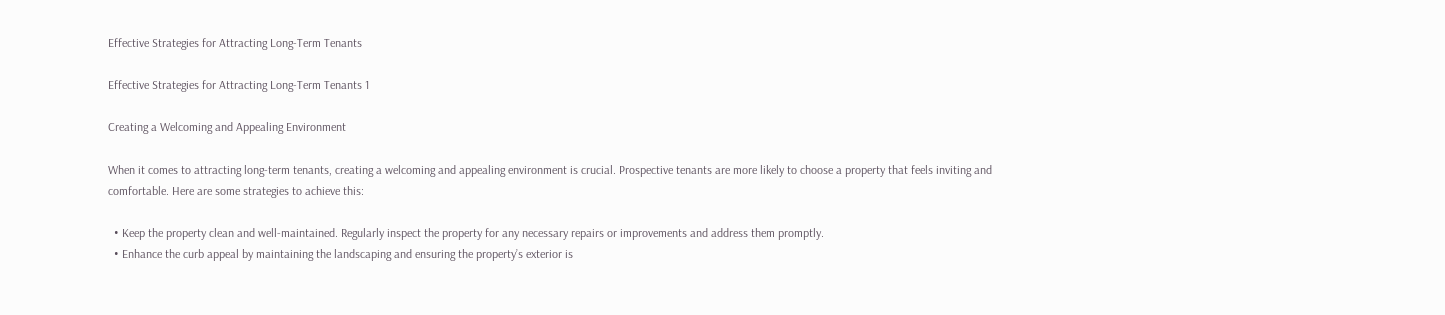Effective Strategies for Attracting Long-Term Tenants

Effective Strategies for Attracting Long-Term Tenants 1

Creating a Welcoming and Appealing Environment

When it comes to attracting long-term tenants, creating a welcoming and appealing environment is crucial. Prospective tenants are more likely to choose a property that feels inviting and comfortable. Here are some strategies to achieve this:

  • Keep the property clean and well-maintained. Regularly inspect the property for any necessary repairs or improvements and address them promptly.
  • Enhance the curb appeal by maintaining the landscaping and ensuring the property’s exterior is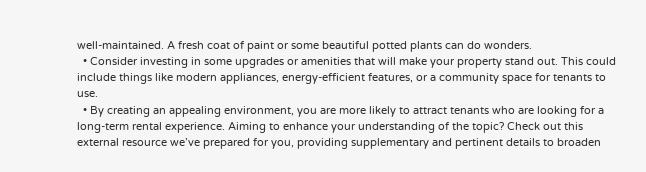well-maintained. A fresh coat of paint or some beautiful potted plants can do wonders.
  • Consider investing in some upgrades or amenities that will make your property stand out. This could include things like modern appliances, energy-efficient features, or a community space for tenants to use.
  • By creating an appealing environment, you are more likely to attract tenants who are looking for a long-term rental experience. Aiming to enhance your understanding of the topic? Check out this external resource we’ve prepared for you, providing supplementary and pertinent details to broaden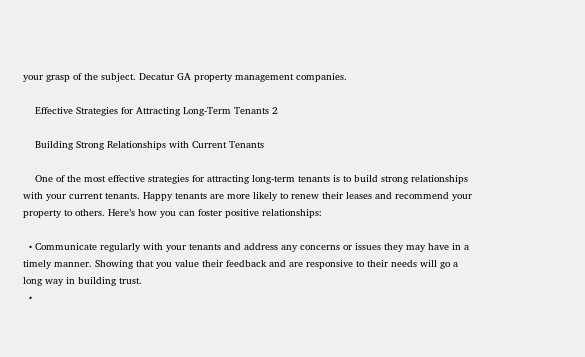your grasp of the subject. Decatur GA property management companies.

    Effective Strategies for Attracting Long-Term Tenants 2

    Building Strong Relationships with Current Tenants

    One of the most effective strategies for attracting long-term tenants is to build strong relationships with your current tenants. Happy tenants are more likely to renew their leases and recommend your property to others. Here’s how you can foster positive relationships:

  • Communicate regularly with your tenants and address any concerns or issues they may have in a timely manner. Showing that you value their feedback and are responsive to their needs will go a long way in building trust.
  •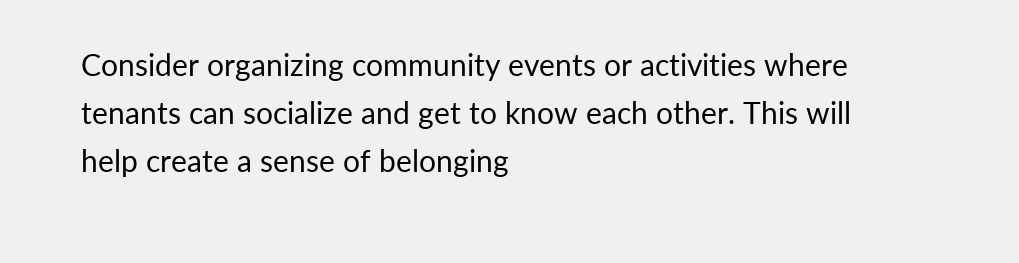Consider organizing community events or activities where tenants can socialize and get to know each other. This will help create a sense of belonging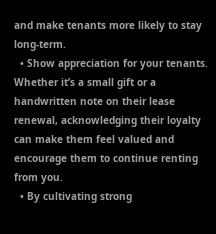and make tenants more likely to stay long-term.
  • Show appreciation for your tenants. Whether it’s a small gift or a handwritten note on their lease renewal, acknowledging their loyalty can make them feel valued and encourage them to continue renting from you.
  • By cultivating strong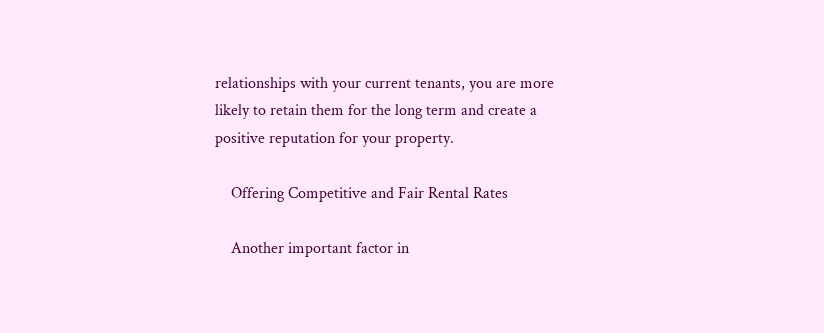relationships with your current tenants, you are more likely to retain them for the long term and create a positive reputation for your property.

    Offering Competitive and Fair Rental Rates

    Another important factor in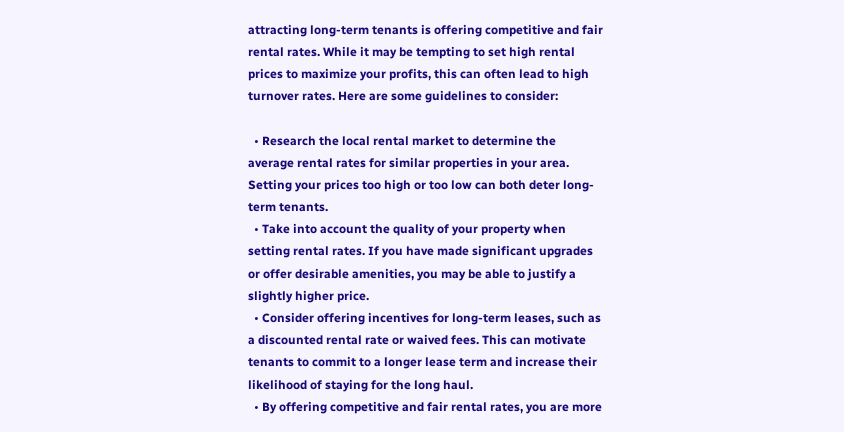attracting long-term tenants is offering competitive and fair rental rates. While it may be tempting to set high rental prices to maximize your profits, this can often lead to high turnover rates. Here are some guidelines to consider:

  • Research the local rental market to determine the average rental rates for similar properties in your area. Setting your prices too high or too low can both deter long-term tenants.
  • Take into account the quality of your property when setting rental rates. If you have made significant upgrades or offer desirable amenities, you may be able to justify a slightly higher price.
  • Consider offering incentives for long-term leases, such as a discounted rental rate or waived fees. This can motivate tenants to commit to a longer lease term and increase their likelihood of staying for the long haul.
  • By offering competitive and fair rental rates, you are more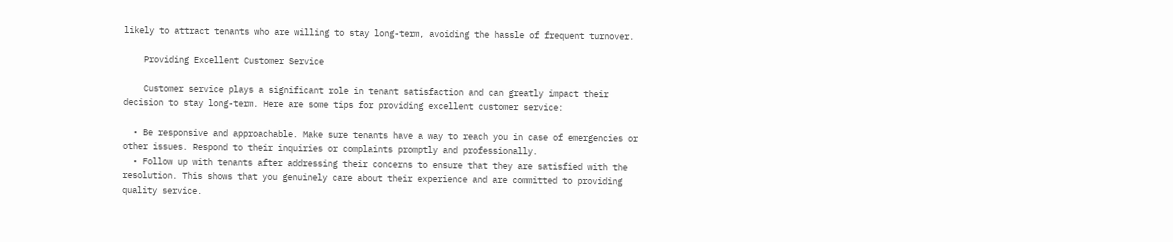likely to attract tenants who are willing to stay long-term, avoiding the hassle of frequent turnover.

    Providing Excellent Customer Service

    Customer service plays a significant role in tenant satisfaction and can greatly impact their decision to stay long-term. Here are some tips for providing excellent customer service:

  • Be responsive and approachable. Make sure tenants have a way to reach you in case of emergencies or other issues. Respond to their inquiries or complaints promptly and professionally.
  • Follow up with tenants after addressing their concerns to ensure that they are satisfied with the resolution. This shows that you genuinely care about their experience and are committed to providing quality service.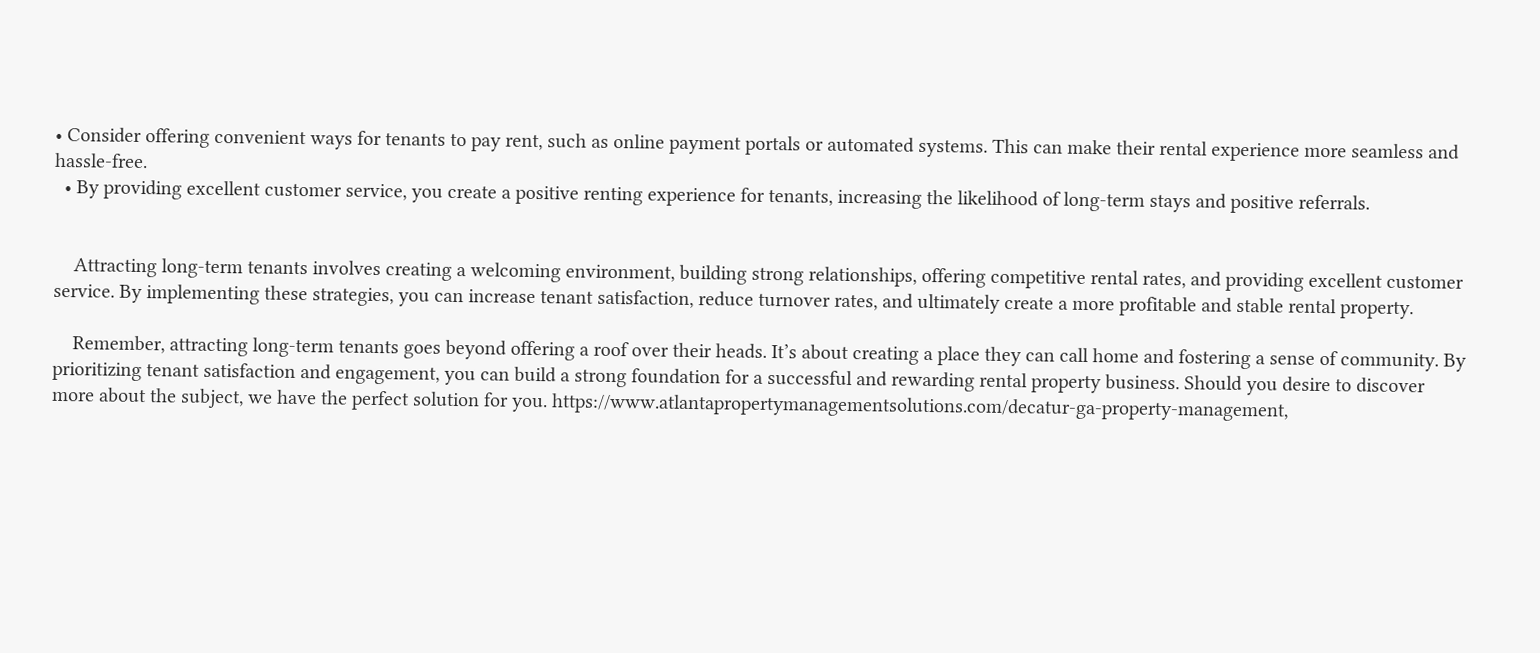• Consider offering convenient ways for tenants to pay rent, such as online payment portals or automated systems. This can make their rental experience more seamless and hassle-free.
  • By providing excellent customer service, you create a positive renting experience for tenants, increasing the likelihood of long-term stays and positive referrals.


    Attracting long-term tenants involves creating a welcoming environment, building strong relationships, offering competitive rental rates, and providing excellent customer service. By implementing these strategies, you can increase tenant satisfaction, reduce turnover rates, and ultimately create a more profitable and stable rental property.

    Remember, attracting long-term tenants goes beyond offering a roof over their heads. It’s about creating a place they can call home and fostering a sense of community. By prioritizing tenant satisfaction and engagement, you can build a strong foundation for a successful and rewarding rental property business. Should you desire to discover more about the subject, we have the perfect solution for you. https://www.atlantapropertymanagementsolutions.com/decatur-ga-property-management,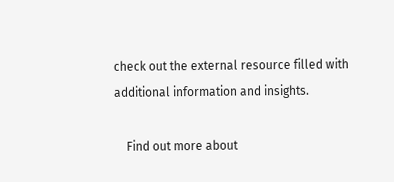check out the external resource filled with additional information and insights.

    Find out more about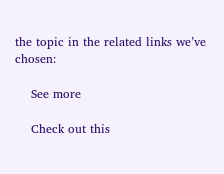the topic in the related links we’ve chosen:

    See more

    Check out this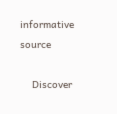informative source

    Discover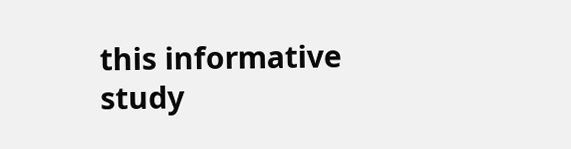this informative study